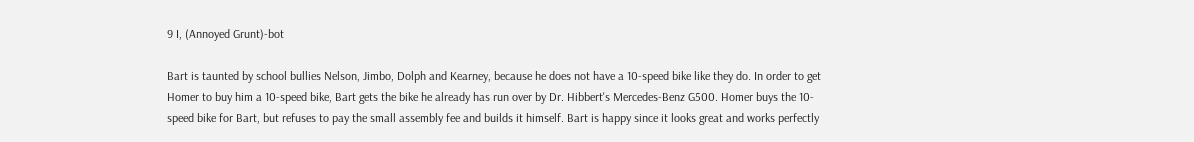9 I, (Annoyed Grunt)-bot

Bart is taunted by school bullies Nelson, Jimbo, Dolph and Kearney, because he does not have a 10-speed bike like they do. In order to get Homer to buy him a 10-speed bike, Bart gets the bike he already has run over by Dr. Hibbert's Mercedes-Benz G500. Homer buys the 10-speed bike for Bart, but refuses to pay the small assembly fee and builds it himself. Bart is happy since it looks great and works perfectly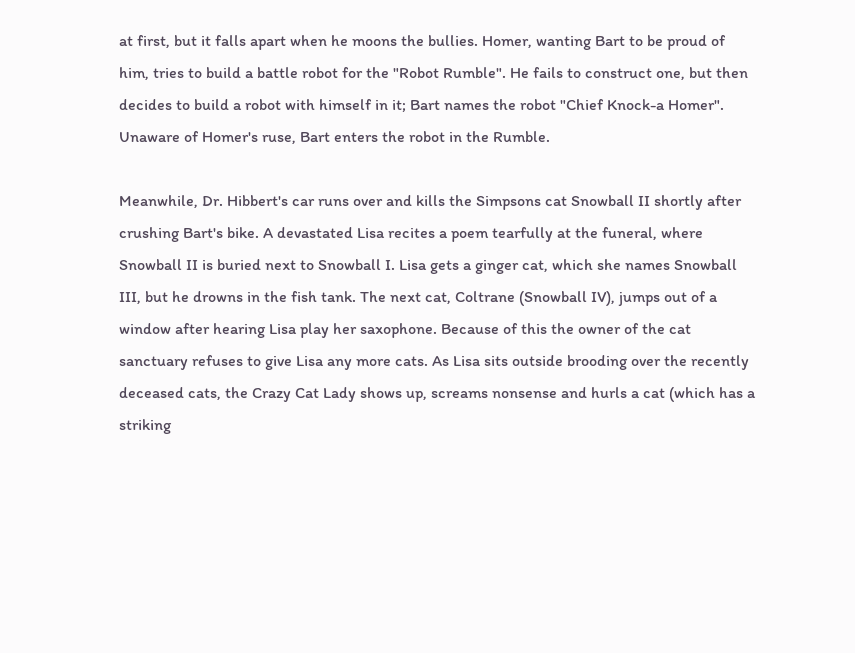at first, but it falls apart when he moons the bullies. Homer, wanting Bart to be proud of him, tries to build a battle robot for the "Robot Rumble". He fails to construct one, but then decides to build a robot with himself in it; Bart names the robot "Chief Knock-a Homer". Unaware of Homer's ruse, Bart enters the robot in the Rumble.

Meanwhile, Dr. Hibbert's car runs over and kills the Simpsons cat Snowball II shortly after crushing Bart's bike. A devastated Lisa recites a poem tearfully at the funeral, where Snowball II is buried next to Snowball I. Lisa gets a ginger cat, which she names Snowball III, but he drowns in the fish tank. The next cat, Coltrane (Snowball IV), jumps out of a window after hearing Lisa play her saxophone. Because of this the owner of the cat sanctuary refuses to give Lisa any more cats. As Lisa sits outside brooding over the recently deceased cats, the Crazy Cat Lady shows up, screams nonsense and hurls a cat (which has a striking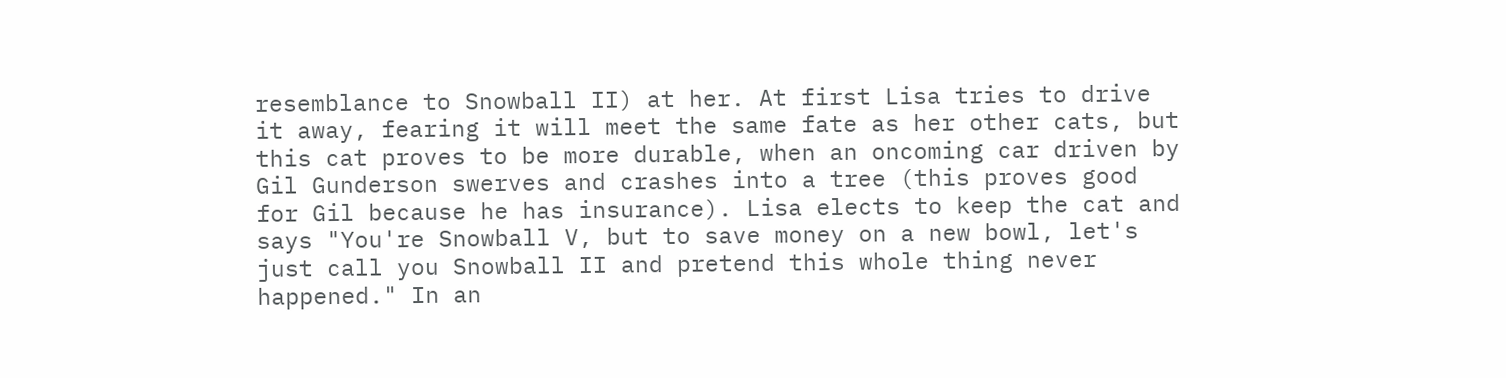resemblance to Snowball II) at her. At first Lisa tries to drive it away, fearing it will meet the same fate as her other cats, but this cat proves to be more durable, when an oncoming car driven by Gil Gunderson swerves and crashes into a tree (this proves good for Gil because he has insurance). Lisa elects to keep the cat and says "You're Snowball V, but to save money on a new bowl, let's just call you Snowball II and pretend this whole thing never happened." In an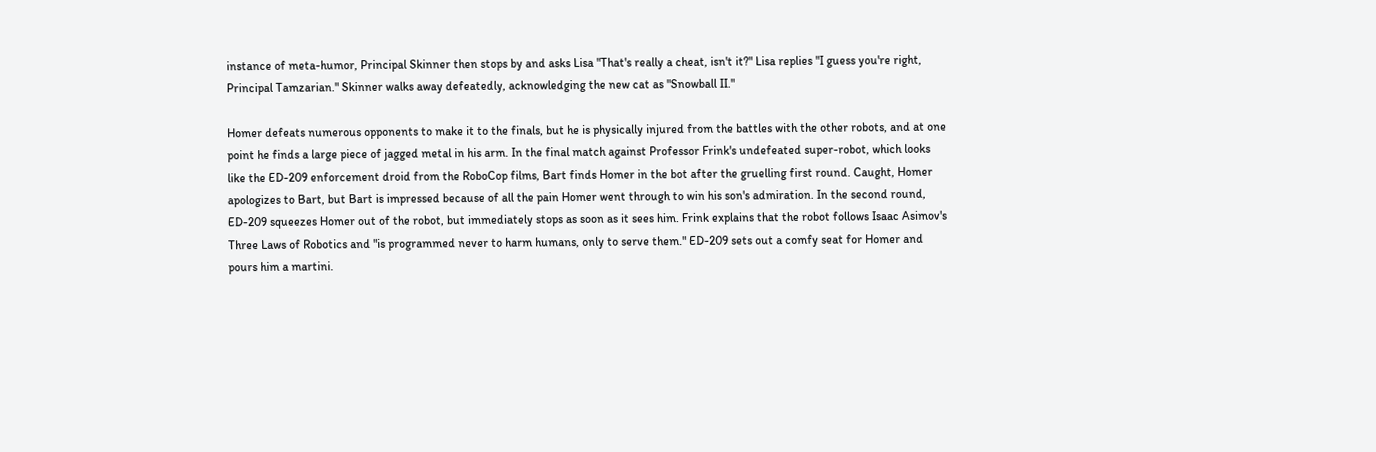instance of meta-humor, Principal Skinner then stops by and asks Lisa "That's really a cheat, isn't it?" Lisa replies "I guess you're right, Principal Tamzarian." Skinner walks away defeatedly, acknowledging the new cat as "Snowball II."

Homer defeats numerous opponents to make it to the finals, but he is physically injured from the battles with the other robots, and at one point he finds a large piece of jagged metal in his arm. In the final match against Professor Frink's undefeated super-robot, which looks like the ED-209 enforcement droid from the RoboCop films, Bart finds Homer in the bot after the gruelling first round. Caught, Homer apologizes to Bart, but Bart is impressed because of all the pain Homer went through to win his son's admiration. In the second round, ED-209 squeezes Homer out of the robot, but immediately stops as soon as it sees him. Frink explains that the robot follows Isaac Asimov's Three Laws of Robotics and "is programmed never to harm humans, only to serve them." ED-209 sets out a comfy seat for Homer and pours him a martini.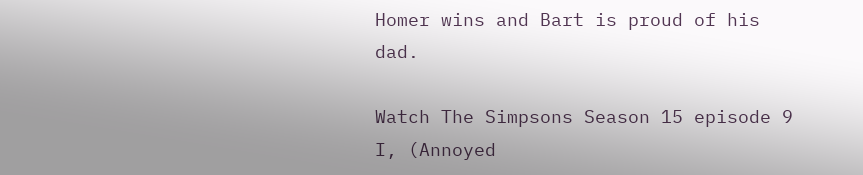Homer wins and Bart is proud of his dad.

Watch The Simpsons Season 15 episode 9 I, (Annoyed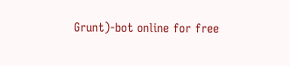Grunt)-bot online for free